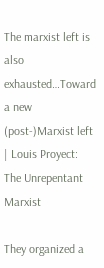The marxist left is also exhausted…Toward a new (post-)Marxist left | Louis Proyect: The Unrepentant Marxist

They organized a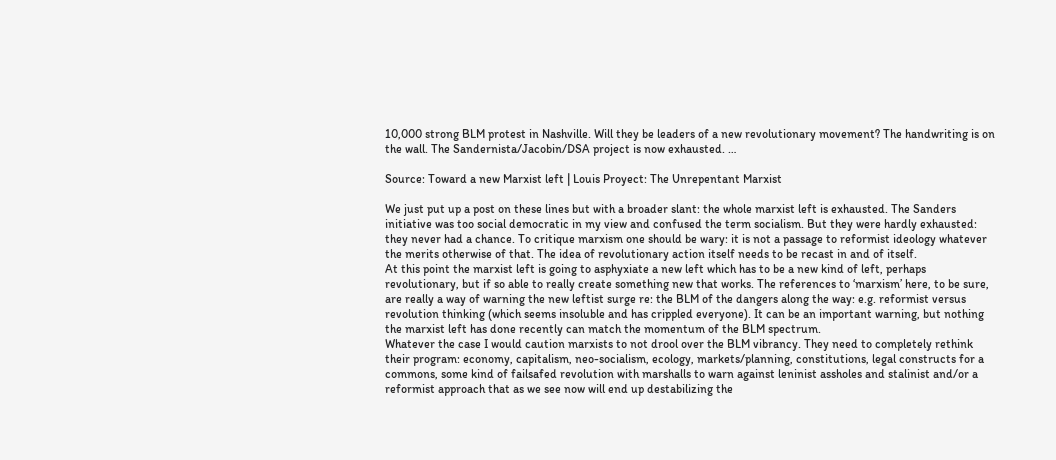10,000 strong BLM protest in Nashville. Will they be leaders of a new revolutionary movement? The handwriting is on the wall. The Sandernista/Jacobin/DSA project is now exhausted. …

Source: Toward a new Marxist left | Louis Proyect: The Unrepentant Marxist

We just put up a post on these lines but with a broader slant: the whole marxist left is exhausted. The Sanders initiative was too social democratic in my view and confused the term socialism. But they were hardly exhausted: they never had a chance. To critique marxism one should be wary: it is not a passage to reformist ideology whatever the merits otherwise of that. The idea of revolutionary action itself needs to be recast in and of itself.
At this point the marxist left is going to asphyxiate a new left which has to be a new kind of left, perhaps revolutionary, but if so able to really create something new that works. The references to ‘marxism’ here, to be sure, are really a way of warning the new leftist surge re: the BLM of the dangers along the way: e.g. reformist versus revolution thinking (which seems insoluble and has crippled everyone). It can be an important warning, but nothing the marxist left has done recently can match the momentum of the BLM spectrum.
Whatever the case I would caution marxists to not drool over the BLM vibrancy. They need to completely rethink their program: economy, capitalism, neo-socialism, ecology, markets/planning, constitutions, legal constructs for a commons, some kind of failsafed revolution with marshalls to warn against leninist assholes and stalinist and/or a reformist approach that as we see now will end up destabilizing the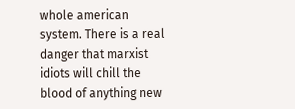whole american system. There is a real danger that marxist idiots will chill the blood of anything new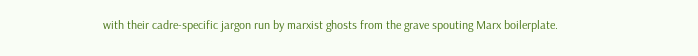with their cadre-specific jargon run by marxist ghosts from the grave spouting Marx boilerplate.